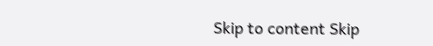Skip to content Skip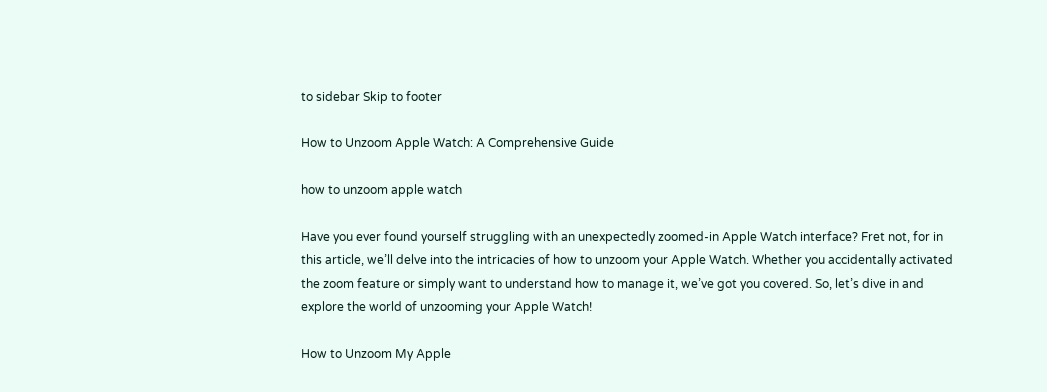to sidebar Skip to footer

How to Unzoom Apple Watch: A Comprehensive Guide

how to unzoom apple watch

Have you ever found yourself struggling with an unexpectedly zoomed-in Apple Watch interface? Fret not, for in this article, we’ll delve into the intricacies of how to unzoom your Apple Watch. Whether you accidentally activated the zoom feature or simply want to understand how to manage it, we’ve got you covered. So, let’s dive in and explore the world of unzooming your Apple Watch!

How to Unzoom My Apple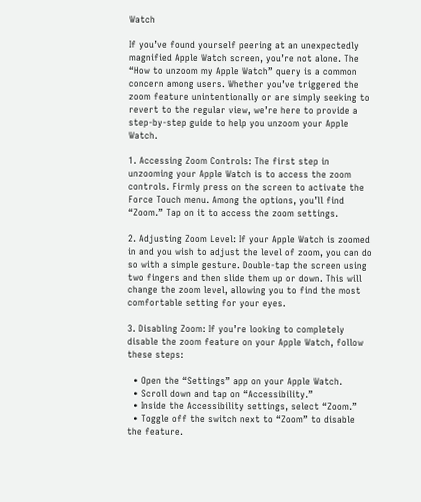Watch

If you’ve found yourself peering at an unexpectedly magnified Apple Watch screen, you’re not alone. The “How to unzoom my Apple Watch” query is a common concern among users. Whether you’ve triggered the zoom feature unintentionally or are simply seeking to revert to the regular view, we’re here to provide a step-by-step guide to help you unzoom your Apple Watch.

1. Accessing Zoom Controls: The first step in unzooming your Apple Watch is to access the zoom controls. Firmly press on the screen to activate the Force Touch menu. Among the options, you’ll find “Zoom.” Tap on it to access the zoom settings.

2. Adjusting Zoom Level: If your Apple Watch is zoomed in and you wish to adjust the level of zoom, you can do so with a simple gesture. Double-tap the screen using two fingers and then slide them up or down. This will change the zoom level, allowing you to find the most comfortable setting for your eyes.

3. Disabling Zoom: If you’re looking to completely disable the zoom feature on your Apple Watch, follow these steps:

  • Open the “Settings” app on your Apple Watch.
  • Scroll down and tap on “Accessibility.”
  • Inside the Accessibility settings, select “Zoom.”
  • Toggle off the switch next to “Zoom” to disable the feature.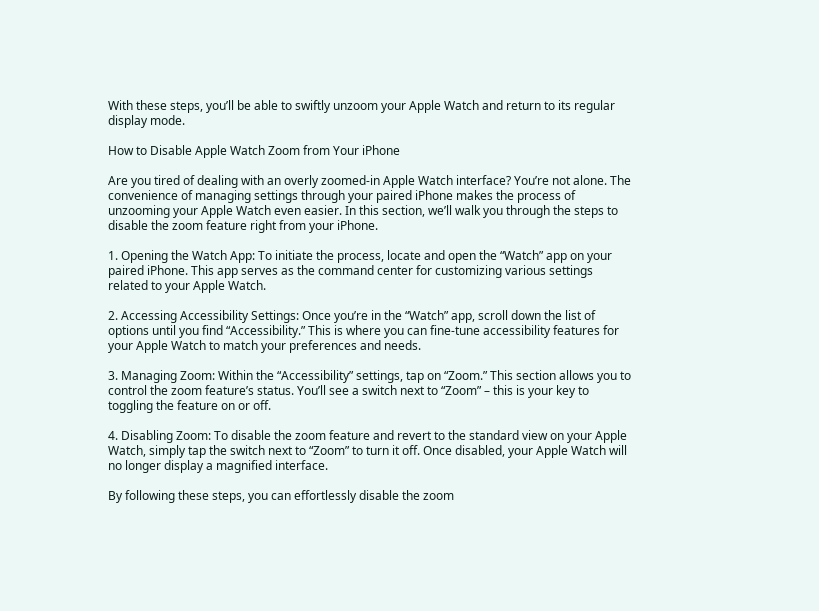With these steps, you’ll be able to swiftly unzoom your Apple Watch and return to its regular display mode.

How to Disable Apple Watch Zoom from Your iPhone

Are you tired of dealing with an overly zoomed-in Apple Watch interface? You’re not alone. The convenience of managing settings through your paired iPhone makes the process of unzooming your Apple Watch even easier. In this section, we’ll walk you through the steps to disable the zoom feature right from your iPhone.

1. Opening the Watch App: To initiate the process, locate and open the “Watch” app on your paired iPhone. This app serves as the command center for customizing various settings related to your Apple Watch.

2. Accessing Accessibility Settings: Once you’re in the “Watch” app, scroll down the list of options until you find “Accessibility.” This is where you can fine-tune accessibility features for your Apple Watch to match your preferences and needs.

3. Managing Zoom: Within the “Accessibility” settings, tap on “Zoom.” This section allows you to control the zoom feature’s status. You’ll see a switch next to “Zoom” – this is your key to toggling the feature on or off.

4. Disabling Zoom: To disable the zoom feature and revert to the standard view on your Apple Watch, simply tap the switch next to “Zoom” to turn it off. Once disabled, your Apple Watch will no longer display a magnified interface.

By following these steps, you can effortlessly disable the zoom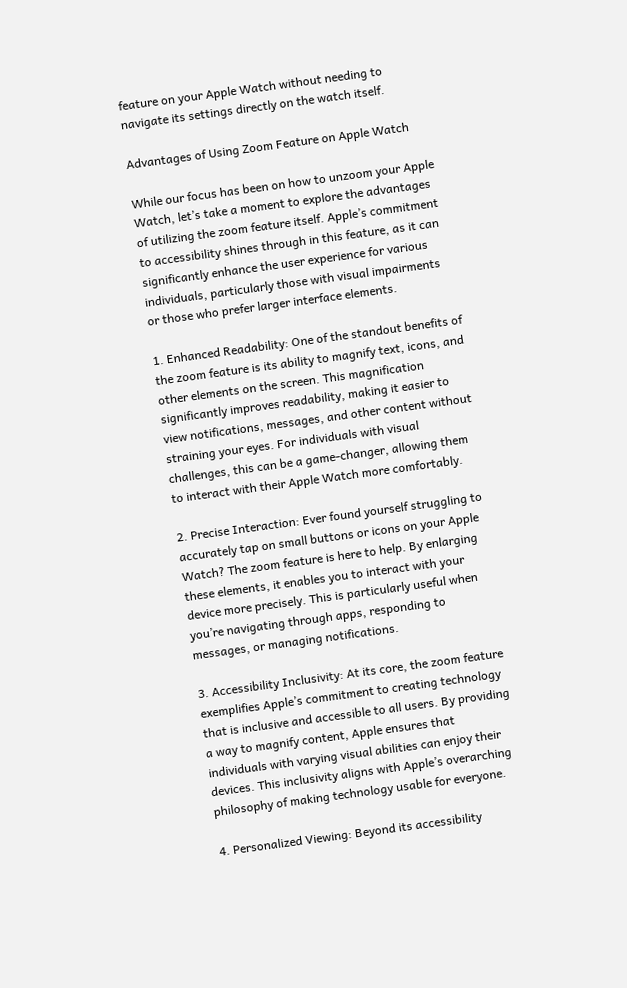feature on your Apple Watch without needing to navigate its settings directly on the watch itself.

Advantages of Using Zoom Feature on Apple Watch

While our focus has been on how to unzoom your Apple Watch, let’s take a moment to explore the advantages of utilizing the zoom feature itself. Apple’s commitment to accessibility shines through in this feature, as it can significantly enhance the user experience for various individuals, particularly those with visual impairments or those who prefer larger interface elements.

1. Enhanced Readability: One of the standout benefits of the zoom feature is its ability to magnify text, icons, and other elements on the screen. This magnification significantly improves readability, making it easier to view notifications, messages, and other content without straining your eyes. For individuals with visual challenges, this can be a game-changer, allowing them to interact with their Apple Watch more comfortably.

2. Precise Interaction: Ever found yourself struggling to accurately tap on small buttons or icons on your Apple Watch? The zoom feature is here to help. By enlarging these elements, it enables you to interact with your device more precisely. This is particularly useful when you’re navigating through apps, responding to messages, or managing notifications.

3. Accessibility Inclusivity: At its core, the zoom feature exemplifies Apple’s commitment to creating technology that is inclusive and accessible to all users. By providing a way to magnify content, Apple ensures that individuals with varying visual abilities can enjoy their devices. This inclusivity aligns with Apple’s overarching philosophy of making technology usable for everyone.

4. Personalized Viewing: Beyond its accessibility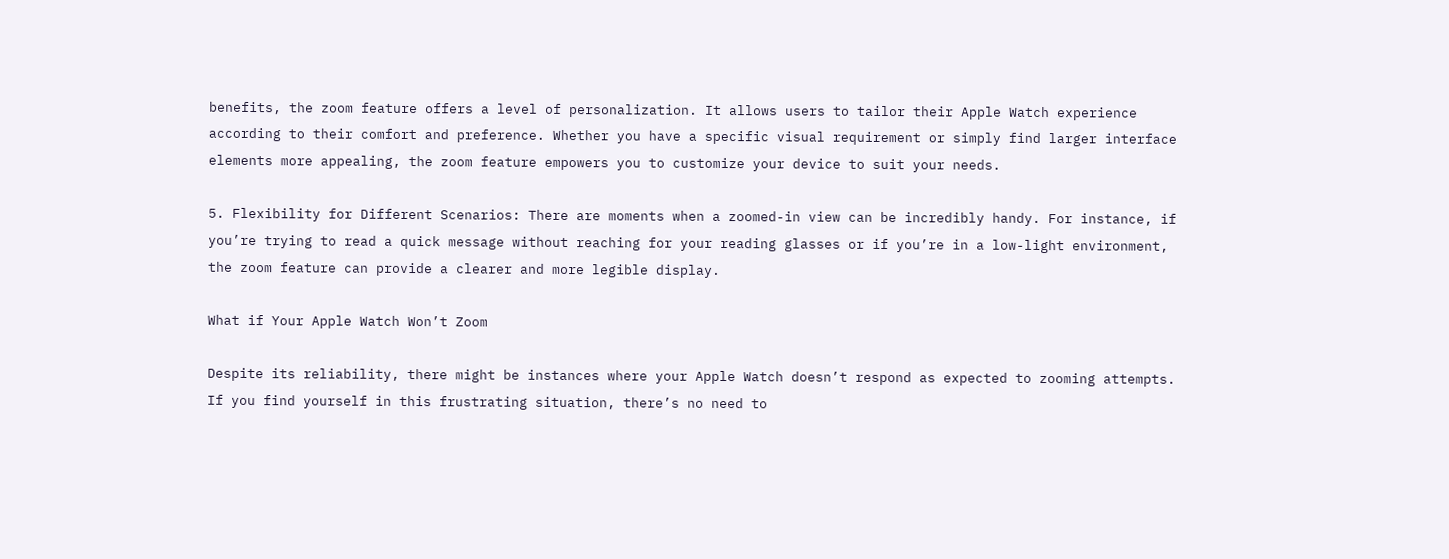benefits, the zoom feature offers a level of personalization. It allows users to tailor their Apple Watch experience according to their comfort and preference. Whether you have a specific visual requirement or simply find larger interface elements more appealing, the zoom feature empowers you to customize your device to suit your needs.

5. Flexibility for Different Scenarios: There are moments when a zoomed-in view can be incredibly handy. For instance, if you’re trying to read a quick message without reaching for your reading glasses or if you’re in a low-light environment, the zoom feature can provide a clearer and more legible display.

What if Your Apple Watch Won’t Zoom

Despite its reliability, there might be instances where your Apple Watch doesn’t respond as expected to zooming attempts. If you find yourself in this frustrating situation, there’s no need to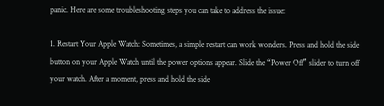panic. Here are some troubleshooting steps you can take to address the issue:

1. Restart Your Apple Watch: Sometimes, a simple restart can work wonders. Press and hold the side button on your Apple Watch until the power options appear. Slide the “Power Off” slider to turn off your watch. After a moment, press and hold the side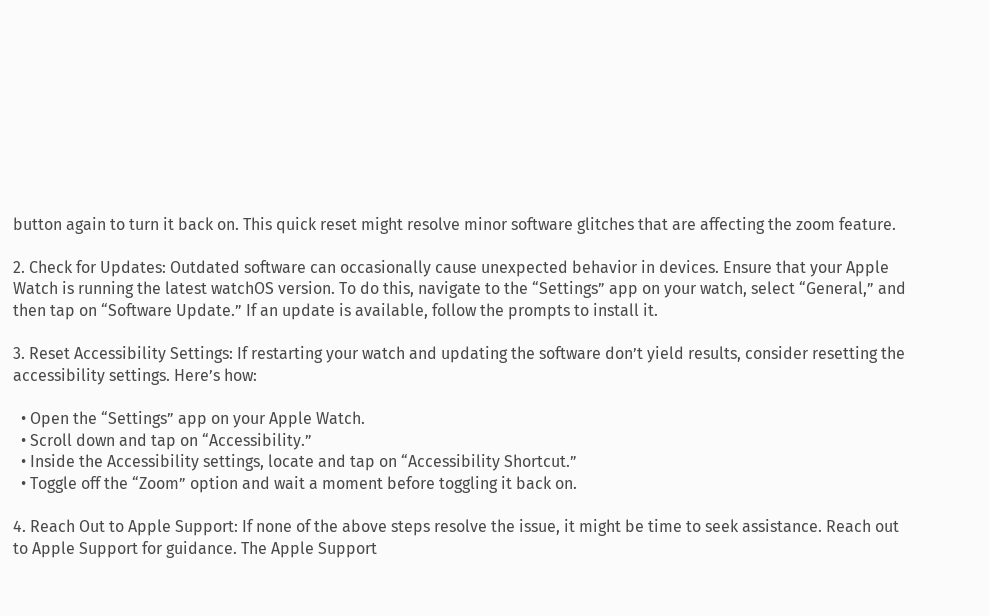button again to turn it back on. This quick reset might resolve minor software glitches that are affecting the zoom feature.

2. Check for Updates: Outdated software can occasionally cause unexpected behavior in devices. Ensure that your Apple Watch is running the latest watchOS version. To do this, navigate to the “Settings” app on your watch, select “General,” and then tap on “Software Update.” If an update is available, follow the prompts to install it.

3. Reset Accessibility Settings: If restarting your watch and updating the software don’t yield results, consider resetting the accessibility settings. Here’s how:

  • Open the “Settings” app on your Apple Watch.
  • Scroll down and tap on “Accessibility.”
  • Inside the Accessibility settings, locate and tap on “Accessibility Shortcut.”
  • Toggle off the “Zoom” option and wait a moment before toggling it back on.

4. Reach Out to Apple Support: If none of the above steps resolve the issue, it might be time to seek assistance. Reach out to Apple Support for guidance. The Apple Support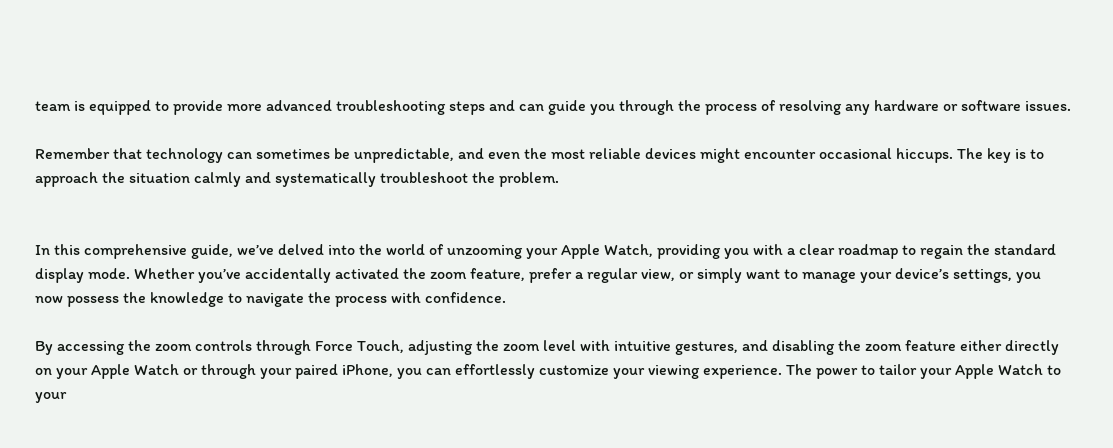team is equipped to provide more advanced troubleshooting steps and can guide you through the process of resolving any hardware or software issues.

Remember that technology can sometimes be unpredictable, and even the most reliable devices might encounter occasional hiccups. The key is to approach the situation calmly and systematically troubleshoot the problem.


In this comprehensive guide, we’ve delved into the world of unzooming your Apple Watch, providing you with a clear roadmap to regain the standard display mode. Whether you’ve accidentally activated the zoom feature, prefer a regular view, or simply want to manage your device’s settings, you now possess the knowledge to navigate the process with confidence.

By accessing the zoom controls through Force Touch, adjusting the zoom level with intuitive gestures, and disabling the zoom feature either directly on your Apple Watch or through your paired iPhone, you can effortlessly customize your viewing experience. The power to tailor your Apple Watch to your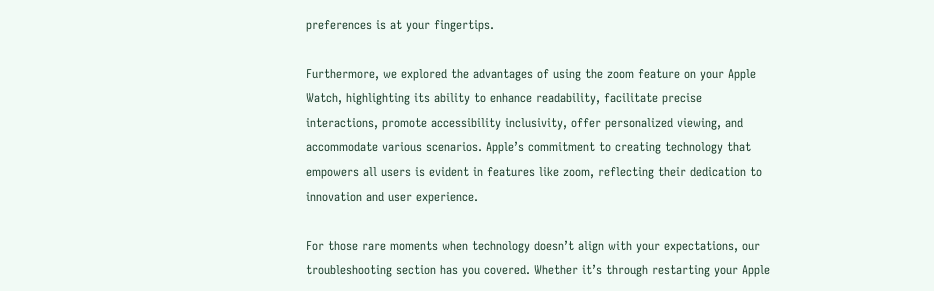preferences is at your fingertips.

Furthermore, we explored the advantages of using the zoom feature on your Apple Watch, highlighting its ability to enhance readability, facilitate precise interactions, promote accessibility inclusivity, offer personalized viewing, and accommodate various scenarios. Apple’s commitment to creating technology that empowers all users is evident in features like zoom, reflecting their dedication to innovation and user experience.

For those rare moments when technology doesn’t align with your expectations, our troubleshooting section has you covered. Whether it’s through restarting your Apple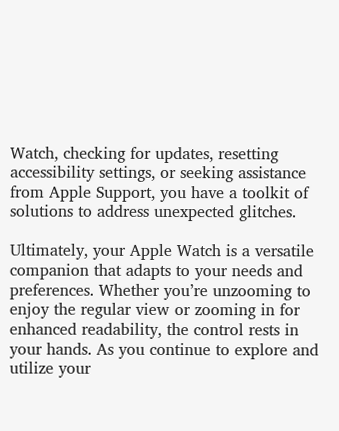Watch, checking for updates, resetting accessibility settings, or seeking assistance from Apple Support, you have a toolkit of solutions to address unexpected glitches.

Ultimately, your Apple Watch is a versatile companion that adapts to your needs and preferences. Whether you’re unzooming to enjoy the regular view or zooming in for enhanced readability, the control rests in your hands. As you continue to explore and utilize your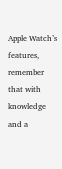Apple Watch’s features, remember that with knowledge and a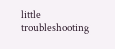little troubleshooting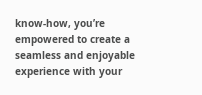know-how, you’re empowered to create a seamless and enjoyable experience with your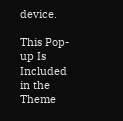device.

This Pop-up Is Included in the Theme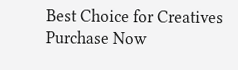Best Choice for Creatives
Purchase Now